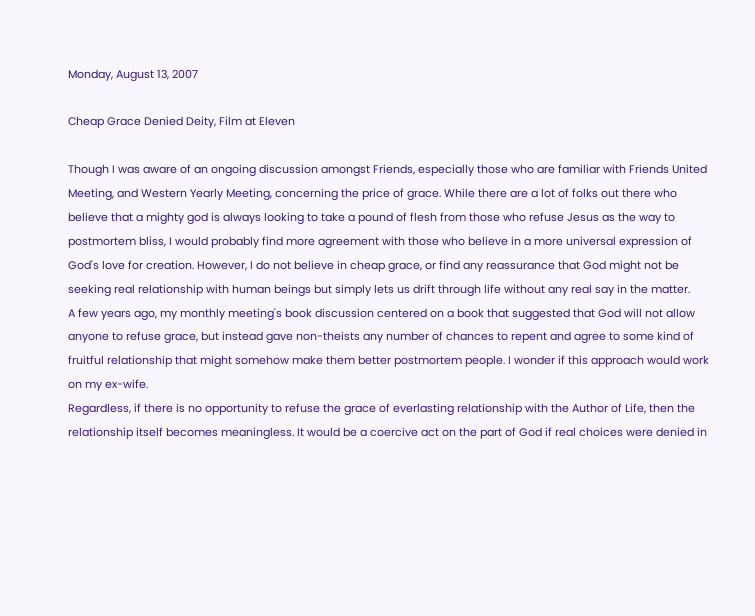Monday, August 13, 2007

Cheap Grace Denied Deity, Film at Eleven

Though I was aware of an ongoing discussion amongst Friends, especially those who are familiar with Friends United Meeting, and Western Yearly Meeting, concerning the price of grace. While there are a lot of folks out there who believe that a mighty god is always looking to take a pound of flesh from those who refuse Jesus as the way to postmortem bliss, I would probably find more agreement with those who believe in a more universal expression of God's love for creation. However, I do not believe in cheap grace, or find any reassurance that God might not be seeking real relationship with human beings but simply lets us drift through life without any real say in the matter.
A few years ago, my monthly meeting's book discussion centered on a book that suggested that God will not allow anyone to refuse grace, but instead gave non-theists any number of chances to repent and agree to some kind of fruitful relationship that might somehow make them better postmortem people. I wonder if this approach would work on my ex-wife.
Regardless, if there is no opportunity to refuse the grace of everlasting relationship with the Author of Life, then the relationship itself becomes meaningless. It would be a coercive act on the part of God if real choices were denied in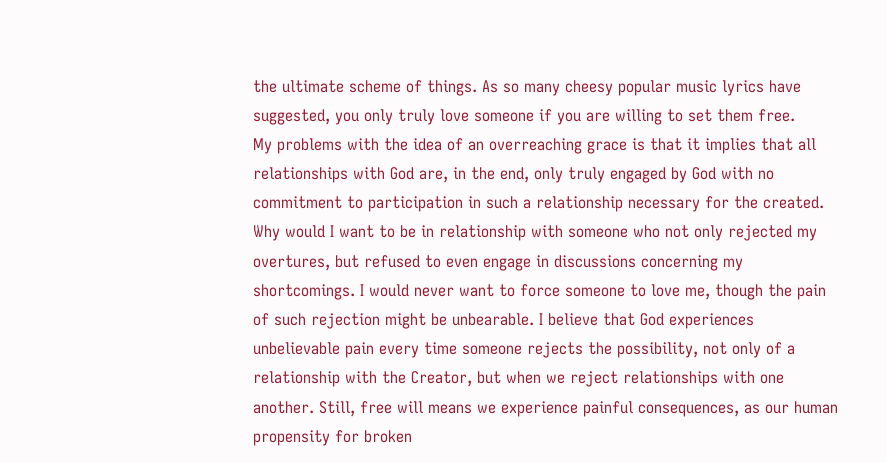the ultimate scheme of things. As so many cheesy popular music lyrics have suggested, you only truly love someone if you are willing to set them free.
My problems with the idea of an overreaching grace is that it implies that all relationships with God are, in the end, only truly engaged by God with no commitment to participation in such a relationship necessary for the created. Why would I want to be in relationship with someone who not only rejected my overtures, but refused to even engage in discussions concerning my shortcomings. I would never want to force someone to love me, though the pain of such rejection might be unbearable. I believe that God experiences unbelievable pain every time someone rejects the possibility, not only of a relationship with the Creator, but when we reject relationships with one another. Still, free will means we experience painful consequences, as our human propensity for broken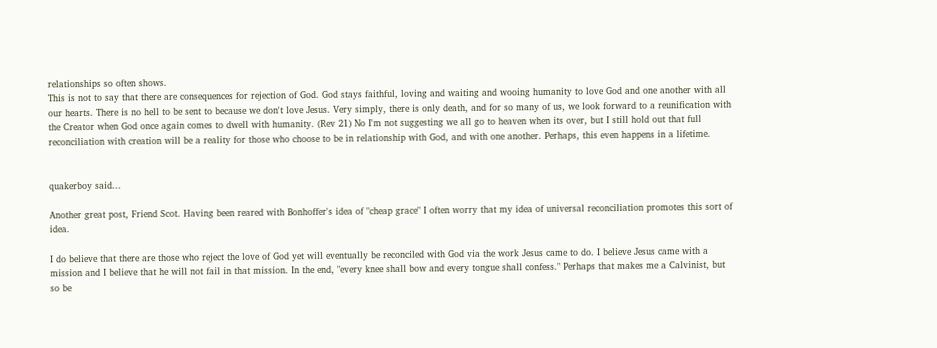relationships so often shows.
This is not to say that there are consequences for rejection of God. God stays faithful, loving and waiting and wooing humanity to love God and one another with all our hearts. There is no hell to be sent to because we don't love Jesus. Very simply, there is only death, and for so many of us, we look forward to a reunification with the Creator when God once again comes to dwell with humanity. (Rev 21) No I'm not suggesting we all go to heaven when its over, but I still hold out that full reconciliation with creation will be a reality for those who choose to be in relationship with God, and with one another. Perhaps, this even happens in a lifetime.


quakerboy said...

Another great post, Friend Scot. Having been reared with Bonhoffer's idea of "cheap grace" I often worry that my idea of universal reconciliation promotes this sort of idea.

I do believe that there are those who reject the love of God yet will eventually be reconciled with God via the work Jesus came to do. I believe Jesus came with a mission and I believe that he will not fail in that mission. In the end, "every knee shall bow and every tongue shall confess." Perhaps that makes me a Calvinist, but so be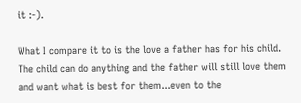it :-).

What I compare it to is the love a father has for his child. The child can do anything and the father will still love them and want what is best for them...even to the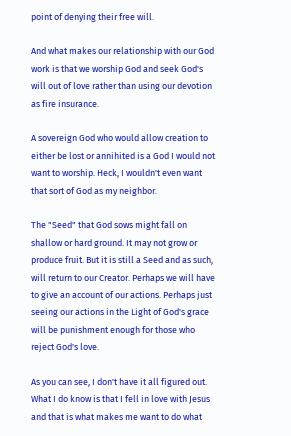point of denying their free will.

And what makes our relationship with our God work is that we worship God and seek God's will out of love rather than using our devotion as fire insurance.

A sovereign God who would allow creation to either be lost or annihited is a God I would not want to worship. Heck, I wouldn't even want that sort of God as my neighbor.

The "Seed" that God sows might fall on shallow or hard ground. It may not grow or produce fruit. But it is still a Seed and as such, will return to our Creator. Perhaps we will have to give an account of our actions. Perhaps just seeing our actions in the Light of God's grace will be punishment enough for those who reject God's love.

As you can see, I don't have it all figured out. What I do know is that I fell in love with Jesus and that is what makes me want to do what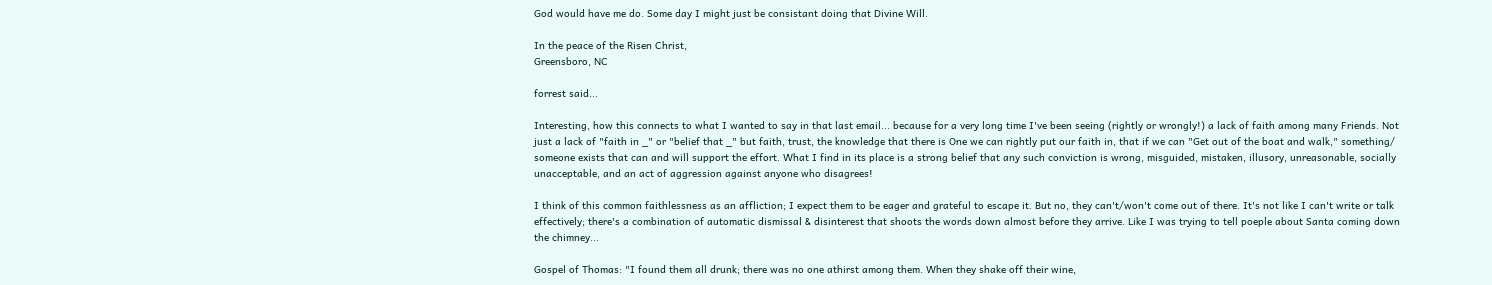God would have me do. Some day I might just be consistant doing that Divine Will.

In the peace of the Risen Christ,
Greensboro, NC

forrest said...

Interesting, how this connects to what I wanted to say in that last email... because for a very long time I've been seeing (rightly or wrongly!) a lack of faith among many Friends. Not just a lack of "faith in _" or "belief that _" but faith, trust, the knowledge that there is One we can rightly put our faith in, that if we can "Get out of the boat and walk," something/ someone exists that can and will support the effort. What I find in its place is a strong belief that any such conviction is wrong, misguided, mistaken, illusory, unreasonable, socially unacceptable, and an act of aggression against anyone who disagrees!

I think of this common faithlessness as an affliction; I expect them to be eager and grateful to escape it. But no, they can't/won't come out of there. It's not like I can't write or talk effectively; there's a combination of automatic dismissal & disinterest that shoots the words down almost before they arrive. Like I was trying to tell poeple about Santa coming down the chimney...

Gospel of Thomas: "I found them all drunk; there was no one athirst among them. When they shake off their wine,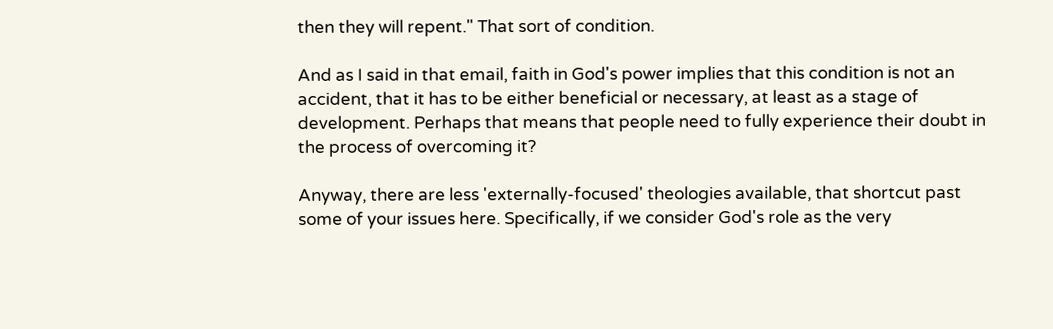then they will repent." That sort of condition.

And as I said in that email, faith in God's power implies that this condition is not an accident, that it has to be either beneficial or necessary, at least as a stage of development. Perhaps that means that people need to fully experience their doubt in the process of overcoming it?

Anyway, there are less 'externally-focused' theologies available, that shortcut past some of your issues here. Specifically, if we consider God's role as the very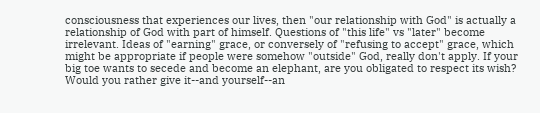consciousness that experiences our lives, then "our relationship with God" is actually a relationship of God with part of himself. Questions of "this life" vs "later" become irrelevant. Ideas of "earning" grace, or conversely of "refusing to accept" grace, which might be appropriate if people were somehow "outside" God, really don't apply. If your big toe wants to secede and become an elephant, are you obligated to respect its wish? Would you rather give it--and yourself--an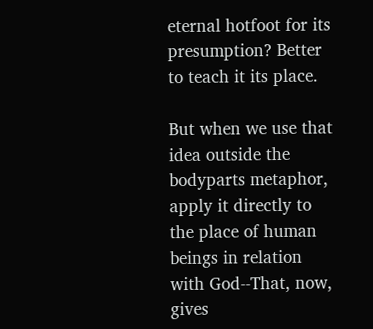eternal hotfoot for its presumption? Better to teach it its place.

But when we use that idea outside the bodyparts metaphor, apply it directly to the place of human beings in relation with God--That, now, gives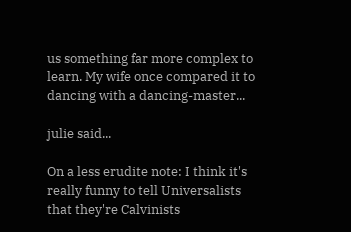us something far more complex to learn. My wife once compared it to dancing with a dancing-master...

julie said...

On a less erudite note: I think it's really funny to tell Universalists that they're Calvinists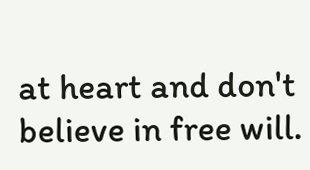at heart and don't believe in free will.